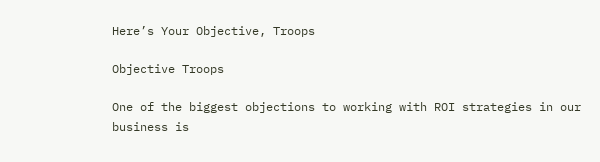Here’s Your Objective, Troops

Objective Troops

One of the biggest objections to working with ROI strategies in our business is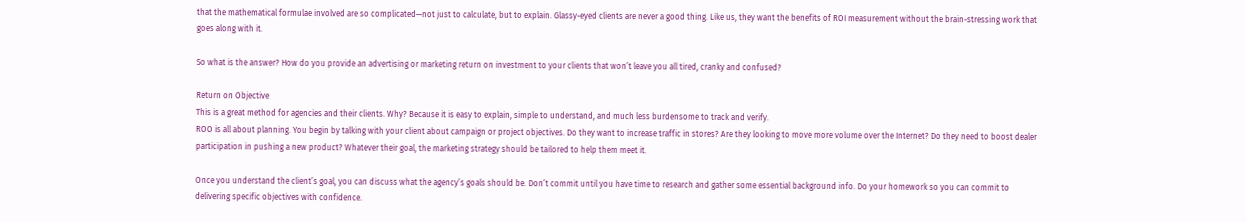that the mathematical formulae involved are so complicated—not just to calculate, but to explain. Glassy-eyed clients are never a good thing. Like us, they want the benefits of ROI measurement without the brain-stressing work that goes along with it.

So what is the answer? How do you provide an advertising or marketing return on investment to your clients that won’t leave you all tired, cranky and confused?

Return on Objective
This is a great method for agencies and their clients. Why? Because it is easy to explain, simple to understand, and much less burdensome to track and verify.
ROO is all about planning. You begin by talking with your client about campaign or project objectives. Do they want to increase traffic in stores? Are they looking to move more volume over the Internet? Do they need to boost dealer participation in pushing a new product? Whatever their goal, the marketing strategy should be tailored to help them meet it.

Once you understand the client’s goal, you can discuss what the agency’s goals should be. Don’t commit until you have time to research and gather some essential background info. Do your homework so you can commit to delivering specific objectives with confidence.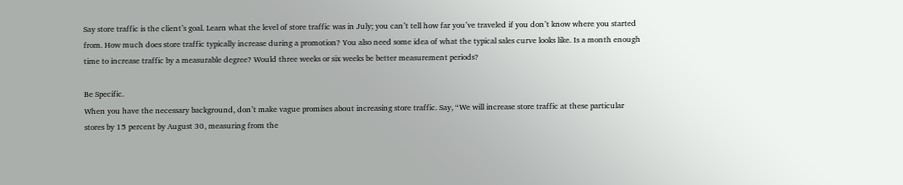Say store traffic is the client’s goal. Learn what the level of store traffic was in July; you can’t tell how far you’ve traveled if you don’t know where you started from. How much does store traffic typically increase during a promotion? You also need some idea of what the typical sales curve looks like. Is a month enough time to increase traffic by a measurable degree? Would three weeks or six weeks be better measurement periods?

Be Specific.
When you have the necessary background, don’t make vague promises about increasing store traffic. Say, “We will increase store traffic at these particular stores by 15 percent by August 30, measuring from the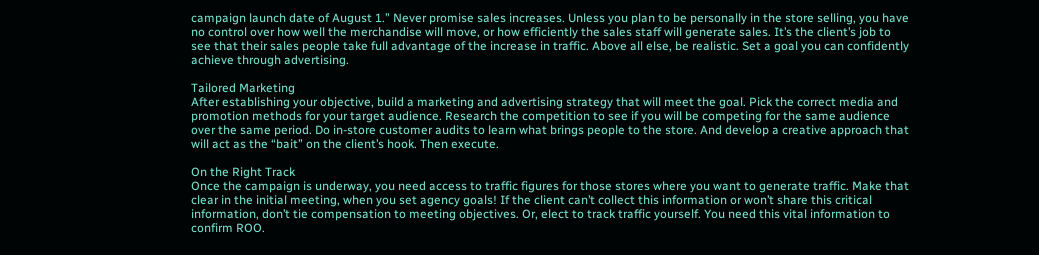campaign launch date of August 1.” Never promise sales increases. Unless you plan to be personally in the store selling, you have no control over how well the merchandise will move, or how efficiently the sales staff will generate sales. It’s the client’s job to see that their sales people take full advantage of the increase in traffic. Above all else, be realistic. Set a goal you can confidently achieve through advertising.

Tailored Marketing
After establishing your objective, build a marketing and advertising strategy that will meet the goal. Pick the correct media and promotion methods for your target audience. Research the competition to see if you will be competing for the same audience over the same period. Do in-store customer audits to learn what brings people to the store. And develop a creative approach that will act as the “bait” on the client’s hook. Then execute.

On the Right Track
Once the campaign is underway, you need access to traffic figures for those stores where you want to generate traffic. Make that clear in the initial meeting, when you set agency goals! If the client can’t collect this information or won’t share this critical information, don’t tie compensation to meeting objectives. Or, elect to track traffic yourself. You need this vital information to confirm ROO.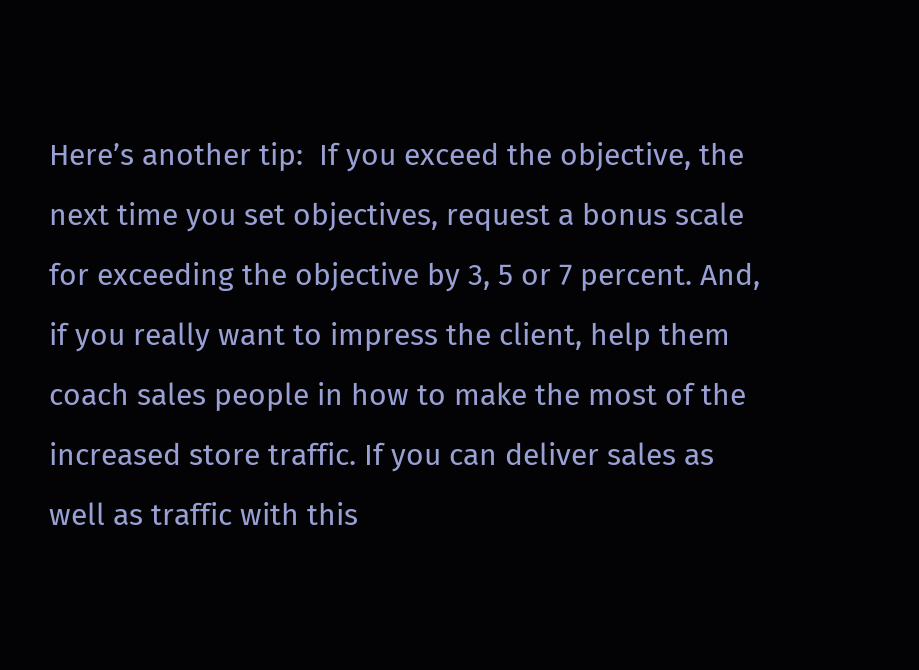Here’s another tip:  If you exceed the objective, the next time you set objectives, request a bonus scale for exceeding the objective by 3, 5 or 7 percent. And, if you really want to impress the client, help them coach sales people in how to make the most of the increased store traffic. If you can deliver sales as well as traffic with this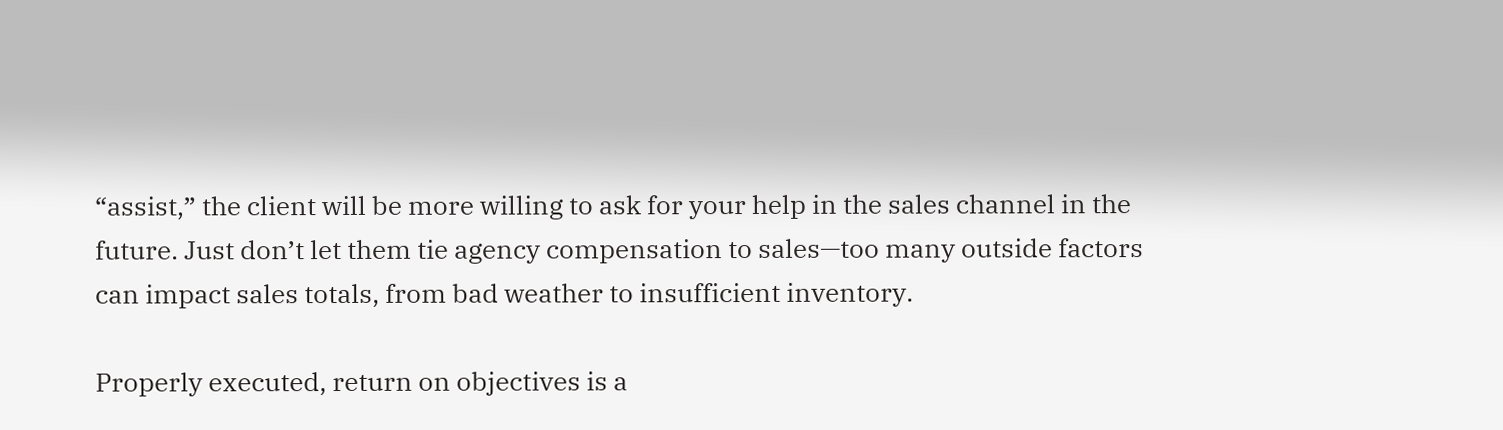“assist,” the client will be more willing to ask for your help in the sales channel in the future. Just don’t let them tie agency compensation to sales—too many outside factors can impact sales totals, from bad weather to insufficient inventory.

Properly executed, return on objectives is a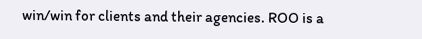win/win for clients and their agencies. ROO is a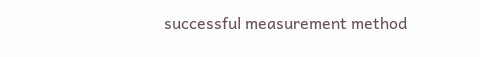successful measurement method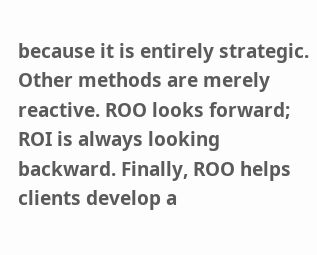because it is entirely strategic. Other methods are merely reactive. ROO looks forward; ROI is always looking backward. Finally, ROO helps clients develop a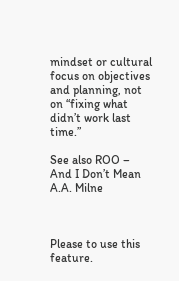mindset or cultural focus on objectives and planning, not on “fixing what didn’t work last time.”

See also ROO – And I Don’t Mean A.A. Milne



Please to use this feature.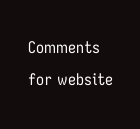Comments for website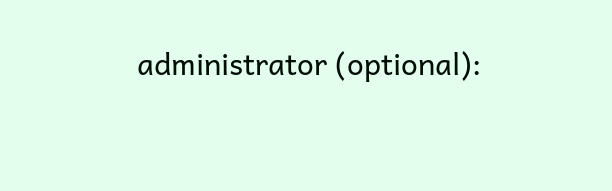administrator (optional):